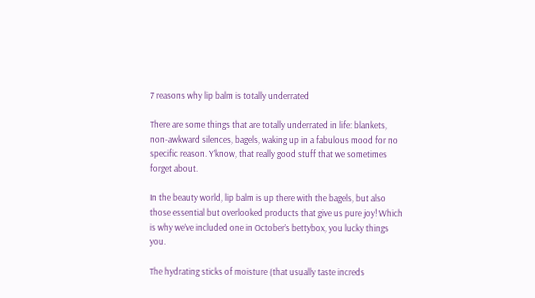7 reasons why lip balm is totally underrated

There are some things that are totally underrated in life: blankets, non-awkward silences, bagels, waking up in a fabulous mood for no specific reason. Y’know, that really good stuff that we sometimes forget about.

In the beauty world, lip balm is up there with the bagels, but also those essential but overlooked products that give us pure joy! Which is why we’ve included one in October’s bettybox, you lucky things you.

The hydrating sticks of moisture (that usually taste increds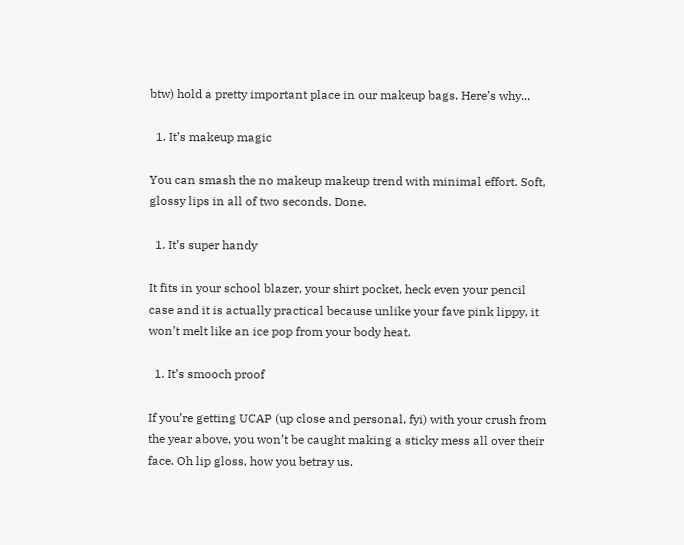btw) hold a pretty important place in our makeup bags. Here’s why...

  1. It’s makeup magic

You can smash the no makeup makeup trend with minimal effort. Soft, glossy lips in all of two seconds. Done.

  1. It’s super handy

It fits in your school blazer, your shirt pocket, heck even your pencil case and it is actually practical because unlike your fave pink lippy, it won’t melt like an ice pop from your body heat.

  1. It’s smooch proof

If you’re getting UCAP (up close and personal, fyi) with your crush from the year above, you won’t be caught making a sticky mess all over their face. Oh lip gloss, how you betray us.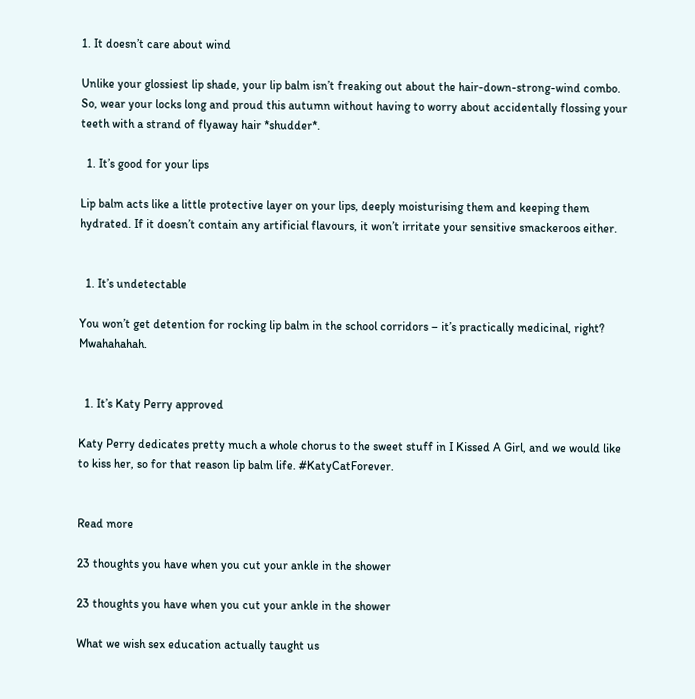1. It doesn’t care about wind

Unlike your glossiest lip shade, your lip balm isn’t freaking out about the hair-down-strong-wind combo. So, wear your locks long and proud this autumn without having to worry about accidentally flossing your teeth with a strand of flyaway hair *shudder*.

  1. It’s good for your lips

Lip balm acts like a little protective layer on your lips, deeply moisturising them and keeping them hydrated. If it doesn’t contain any artificial flavours, it won’t irritate your sensitive smackeroos either.


  1. It’s undetectable

You won’t get detention for rocking lip balm in the school corridors – it’s practically medicinal, right? Mwahahahah.


  1. It’s Katy Perry approved

Katy Perry dedicates pretty much a whole chorus to the sweet stuff in I Kissed A Girl, and we would like to kiss her, so for that reason lip balm life. #KatyCatForever.


Read more

23 thoughts you have when you cut your ankle in the shower

23 thoughts you have when you cut your ankle in the shower

What we wish sex education actually taught us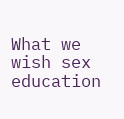What we wish sex education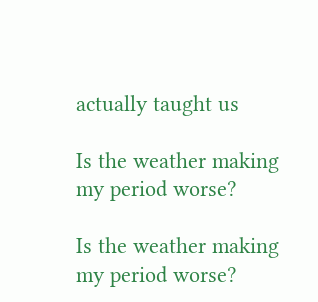actually taught us

Is the weather making my period worse?

Is the weather making my period worse?